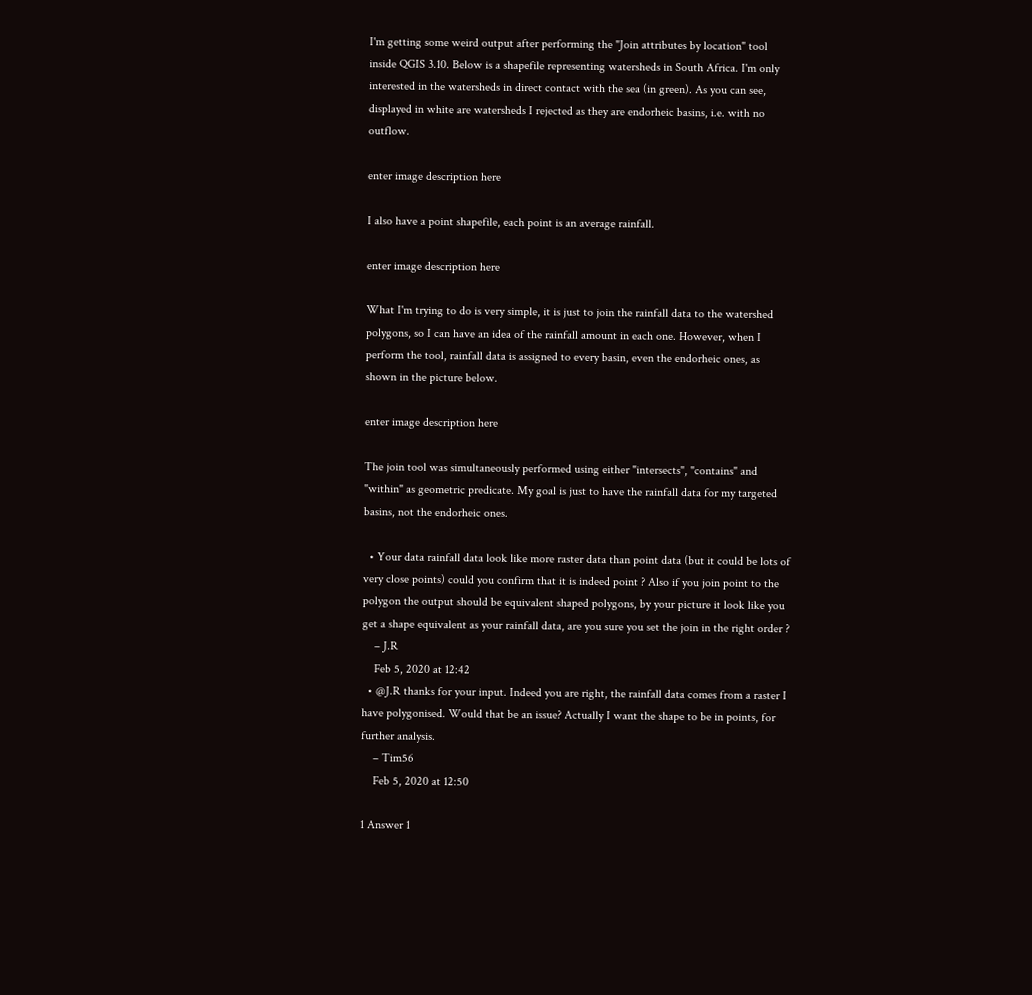I'm getting some weird output after performing the "Join attributes by location" tool inside QGIS 3.10. Below is a shapefile representing watersheds in South Africa. I'm only interested in the watersheds in direct contact with the sea (in green). As you can see, displayed in white are watersheds I rejected as they are endorheic basins, i.e. with no outflow.

enter image description here

I also have a point shapefile, each point is an average rainfall.

enter image description here

What I'm trying to do is very simple, it is just to join the rainfall data to the watershed polygons, so I can have an idea of the rainfall amount in each one. However, when I perform the tool, rainfall data is assigned to every basin, even the endorheic ones, as shown in the picture below.

enter image description here

The join tool was simultaneously performed using either "intersects", "contains" and "within" as geometric predicate. My goal is just to have the rainfall data for my targeted basins, not the endorheic ones.

  • Your data rainfall data look like more raster data than point data (but it could be lots of very close points) could you confirm that it is indeed point ? Also if you join point to the polygon the output should be equivalent shaped polygons, by your picture it look like you get a shape equivalent as your rainfall data, are you sure you set the join in the right order ?
    – J.R
    Feb 5, 2020 at 12:42
  • @J.R thanks for your input. Indeed you are right, the rainfall data comes from a raster I have polygonised. Would that be an issue? Actually I want the shape to be in points, for further analysis.
    – Tim56
    Feb 5, 2020 at 12:50

1 Answer 1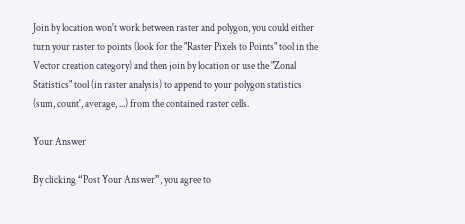Join by location won't work between raster and polygon, you could either turn your raster to points (look for the "Raster Pixels to Points" tool in the Vector creation category) and then join by location or use the "Zonal Statistics" tool (in raster analysis) to append to your polygon statistics (sum, count', average, ...) from the contained raster cells.

Your Answer

By clicking “Post Your Answer”, you agree to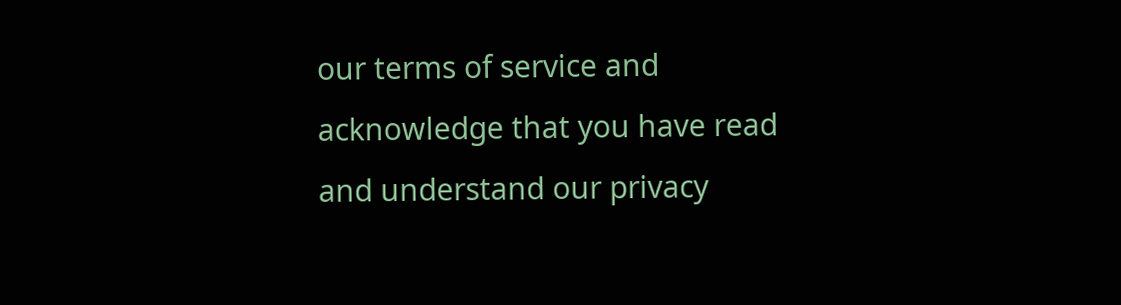our terms of service and acknowledge that you have read and understand our privacy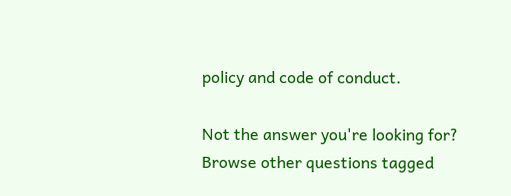policy and code of conduct.

Not the answer you're looking for? Browse other questions tagged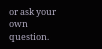or ask your own question.